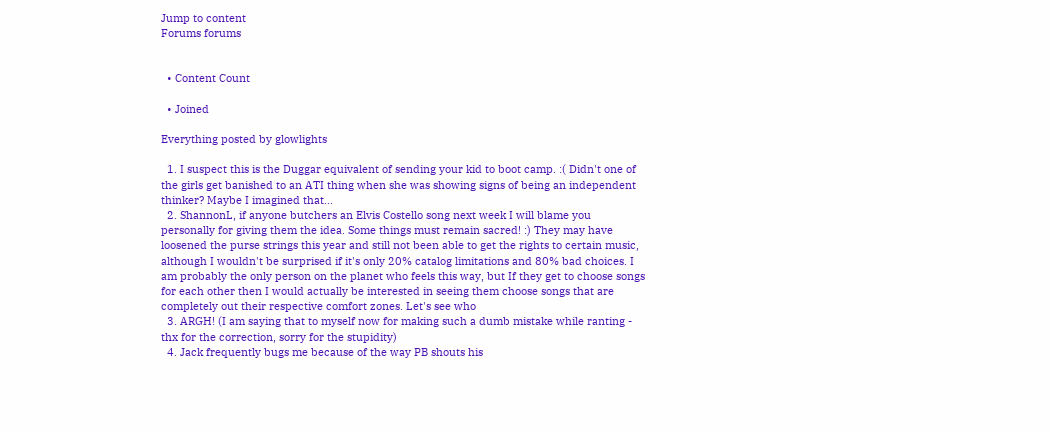Jump to content
Forums forums


  • Content Count

  • Joined

Everything posted by glowlights

  1. I suspect this is the Duggar equivalent of sending your kid to boot camp. :( Didn't one of the girls get banished to an ATI thing when she was showing signs of being an independent thinker? Maybe I imagined that...
  2. ShannonL, if anyone butchers an Elvis Costello song next week I will blame you personally for giving them the idea. Some things must remain sacred! :) They may have loosened the purse strings this year and still not been able to get the rights to certain music, although I wouldn't be surprised if it's only 20% catalog limitations and 80% bad choices. I am probably the only person on the planet who feels this way, but If they get to choose songs for each other then I would actually be interested in seeing them choose songs that are completely out their respective comfort zones. Let's see who
  3. ARGH! (I am saying that to myself now for making such a dumb mistake while ranting - thx for the correction, sorry for the stupidity)
  4. Jack frequently bugs me because of the way PB shouts his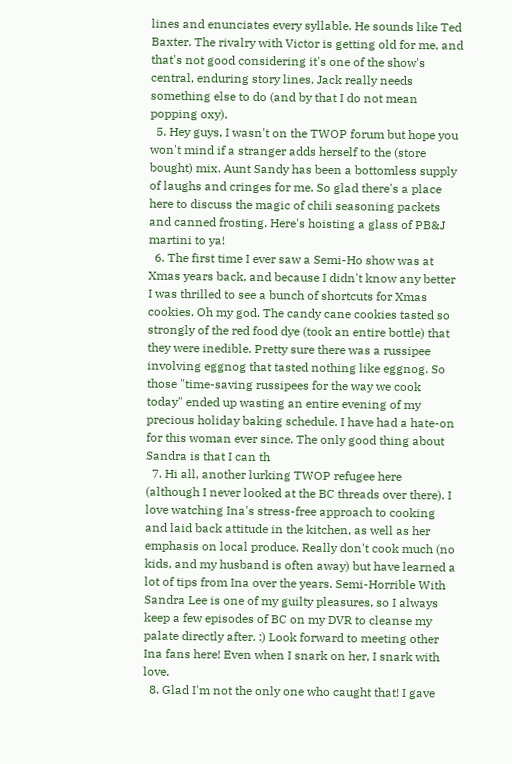lines and enunciates every syllable. He sounds like Ted Baxter. The rivalry with Victor is getting old for me, and that's not good considering it's one of the show's central, enduring story lines. Jack really needs something else to do (and by that I do not mean popping oxy).
  5. Hey guys, I wasn't on the TWOP forum but hope you won't mind if a stranger adds herself to the (store bought) mix. Aunt Sandy has been a bottomless supply of laughs and cringes for me. So glad there's a place here to discuss the magic of chili seasoning packets and canned frosting. Here's hoisting a glass of PB&J martini to ya!
  6. The first time I ever saw a Semi-Ho show was at Xmas years back, and because I didn't know any better I was thrilled to see a bunch of shortcuts for Xmas cookies. Oh my god. The candy cane cookies tasted so strongly of the red food dye (took an entire bottle) that they were inedible. Pretty sure there was a russipee involving eggnog that tasted nothing like eggnog. So those "time-saving russipees for the way we cook today" ended up wasting an entire evening of my precious holiday baking schedule. I have had a hate-on for this woman ever since. The only good thing about Sandra is that I can th
  7. Hi all, another lurking TWOP refugee here (although I never looked at the BC threads over there). I love watching Ina's stress-free approach to cooking and laid back attitude in the kitchen, as well as her emphasis on local produce. Really don't cook much (no kids, and my husband is often away) but have learned a lot of tips from Ina over the years. Semi-Horrible With Sandra Lee is one of my guilty pleasures, so I always keep a few episodes of BC on my DVR to cleanse my palate directly after. :) Look forward to meeting other Ina fans here! Even when I snark on her, I snark with love.
  8. Glad I'm not the only one who caught that! I gave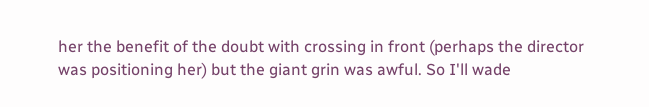her the benefit of the doubt with crossing in front (perhaps the director was positioning her) but the giant grin was awful. So I'll wade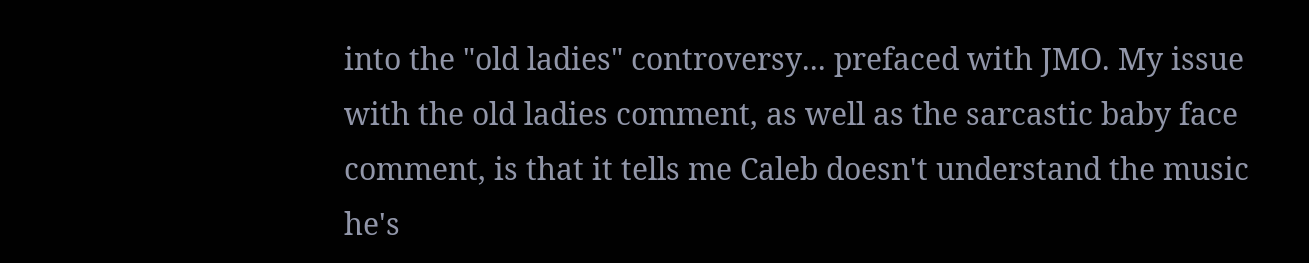into the "old ladies" controversy... prefaced with JMO. My issue with the old ladies comment, as well as the sarcastic baby face comment, is that it tells me Caleb doesn't understand the music he's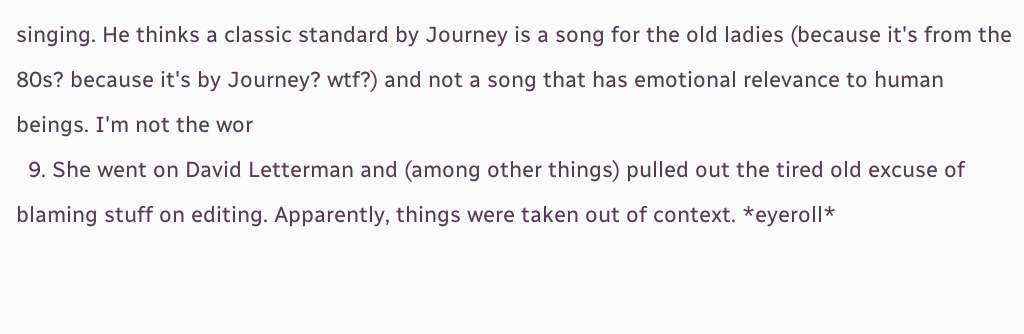singing. He thinks a classic standard by Journey is a song for the old ladies (because it's from the 80s? because it's by Journey? wtf?) and not a song that has emotional relevance to human beings. I'm not the wor
  9. She went on David Letterman and (among other things) pulled out the tired old excuse of blaming stuff on editing. Apparently, things were taken out of context. *eyeroll*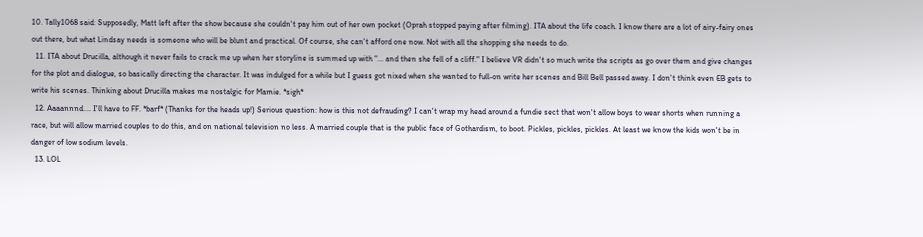10. Tally1068 said: Supposedly, Matt left after the show because she couldn't pay him out of her own pocket (Oprah stopped paying after filming). ITA about the life coach. I know there are a lot of airy-fairy ones out there, but what Lindsay needs is someone who will be blunt and practical. Of course, she can't afford one now. Not with all the shopping she needs to do.
  11. ITA about Drucilla, although it never fails to crack me up when her storyline is summed up with "... and then she fell of a cliff." I believe VR didn't so much write the scripts as go over them and give changes for the plot and dialogue, so basically directing the character. It was indulged for a while but I guess got nixed when she wanted to full-on write her scenes and Bill Bell passed away. I don't think even EB gets to write his scenes. Thinking about Drucilla makes me nostalgic for Mamie. *sigh*
  12. Aaaannnd.... I'll have to FF. *barf* (Thanks for the heads up!) Serious question: how is this not defrauding? I can't wrap my head around a fundie sect that won't allow boys to wear shorts when running a race, but will allow married couples to do this, and on national television no less. A married couple that is the public face of Gothardism, to boot. Pickles, pickles, pickles. At least we know the kids won't be in danger of low sodium levels.
  13. LOL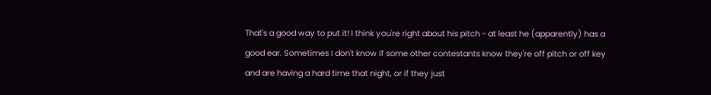That's a good way to put it! I think you're right about his pitch - at least he (apparently) has a good ear. Sometimes I don't know if some other contestants know they're off pitch or off key and are having a hard time that night, or if they just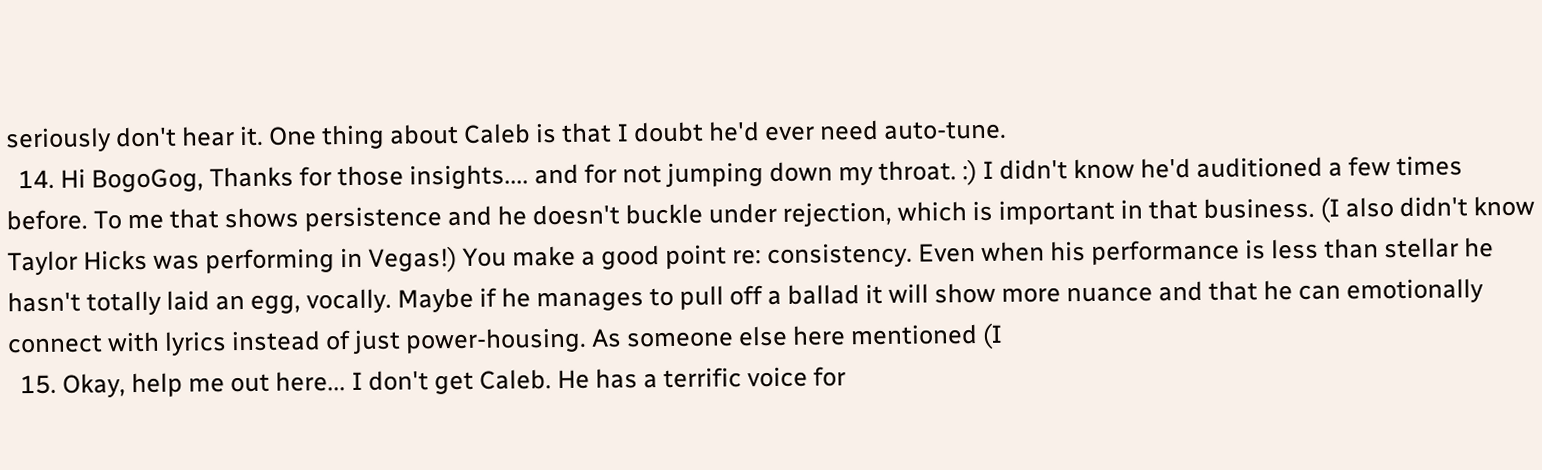seriously don't hear it. One thing about Caleb is that I doubt he'd ever need auto-tune.
  14. Hi BogoGog, Thanks for those insights.... and for not jumping down my throat. :) I didn't know he'd auditioned a few times before. To me that shows persistence and he doesn't buckle under rejection, which is important in that business. (I also didn't know Taylor Hicks was performing in Vegas!) You make a good point re: consistency. Even when his performance is less than stellar he hasn't totally laid an egg, vocally. Maybe if he manages to pull off a ballad it will show more nuance and that he can emotionally connect with lyrics instead of just power-housing. As someone else here mentioned (I
  15. Okay, help me out here... I don't get Caleb. He has a terrific voice for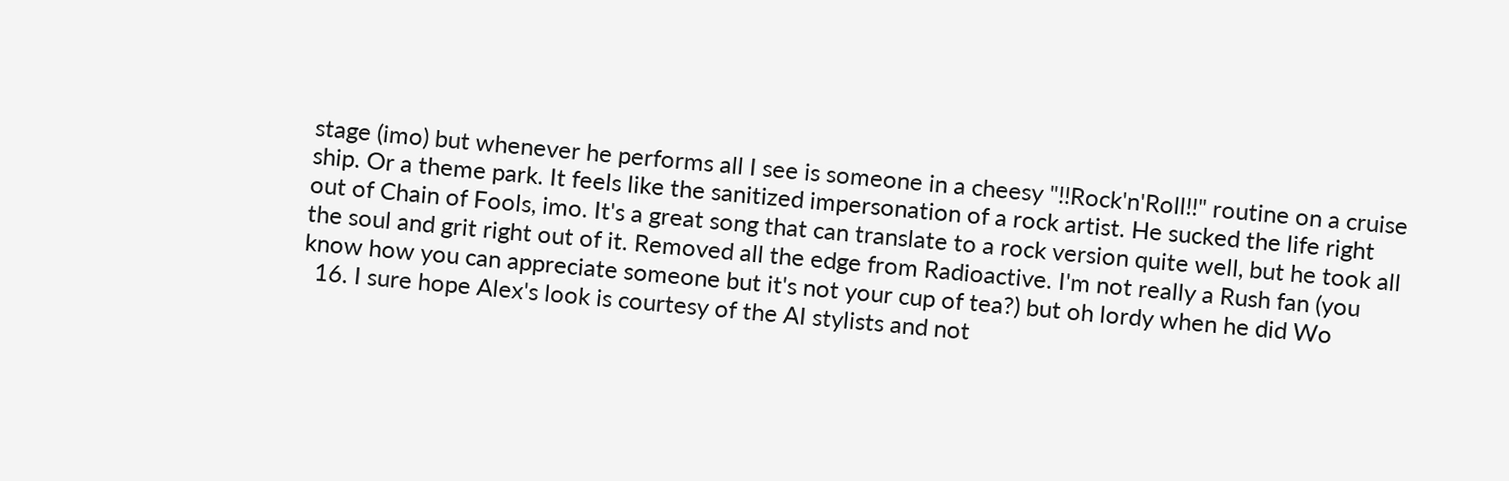stage (imo) but whenever he performs all I see is someone in a cheesy "!!Rock'n'Roll!!" routine on a cruise ship. Or a theme park. It feels like the sanitized impersonation of a rock artist. He sucked the life right out of Chain of Fools, imo. It's a great song that can translate to a rock version quite well, but he took all the soul and grit right out of it. Removed all the edge from Radioactive. I'm not really a Rush fan (you know how you can appreciate someone but it's not your cup of tea?) but oh lordy when he did Wo
  16. I sure hope Alex's look is courtesy of the AI stylists and not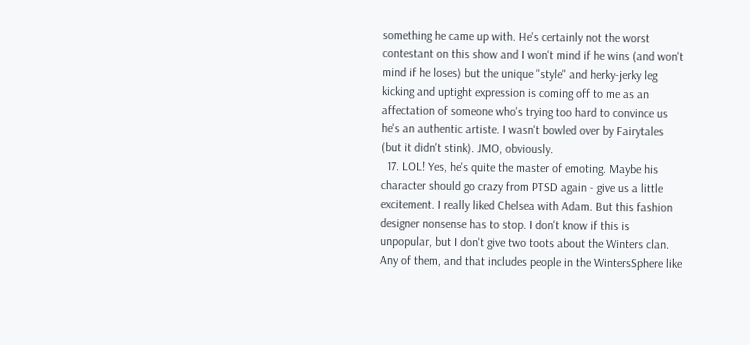something he came up with. He's certainly not the worst contestant on this show and I won't mind if he wins (and won't mind if he loses) but the unique "style" and herky-jerky leg kicking and uptight expression is coming off to me as an affectation of someone who's trying too hard to convince us he's an authentic artiste. I wasn't bowled over by Fairytales (but it didn't stink). JMO, obviously.
  17. LOL! Yes, he's quite the master of emoting. Maybe his character should go crazy from PTSD again - give us a little excitement. I really liked Chelsea with Adam. But this fashion designer nonsense has to stop. I don't know if this is unpopular, but I don't give two toots about the Winters clan. Any of them, and that includes people in the WintersSphere like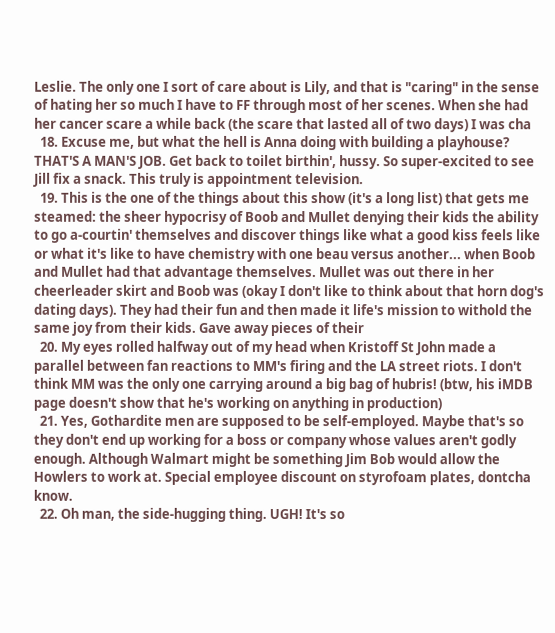Leslie. The only one I sort of care about is Lily, and that is "caring" in the sense of hating her so much I have to FF through most of her scenes. When she had her cancer scare a while back (the scare that lasted all of two days) I was cha
  18. Excuse me, but what the hell is Anna doing with building a playhouse? THAT'S A MAN'S JOB. Get back to toilet birthin', hussy. So super-excited to see Jill fix a snack. This truly is appointment television.
  19. This is the one of the things about this show (it's a long list) that gets me steamed: the sheer hypocrisy of Boob and Mullet denying their kids the ability to go a-courtin' themselves and discover things like what a good kiss feels like or what it's like to have chemistry with one beau versus another... when Boob and Mullet had that advantage themselves. Mullet was out there in her cheerleader skirt and Boob was (okay I don't like to think about that horn dog's dating days). They had their fun and then made it life's mission to withold the same joy from their kids. Gave away pieces of their
  20. My eyes rolled halfway out of my head when Kristoff St John made a parallel between fan reactions to MM's firing and the LA street riots. I don't think MM was the only one carrying around a big bag of hubris! (btw, his iMDB page doesn't show that he's working on anything in production)
  21. Yes, Gothardite men are supposed to be self-employed. Maybe that's so they don't end up working for a boss or company whose values aren't godly enough. Although Walmart might be something Jim Bob would allow the Howlers to work at. Special employee discount on styrofoam plates, dontcha know.
  22. Oh man, the side-hugging thing. UGH! It's so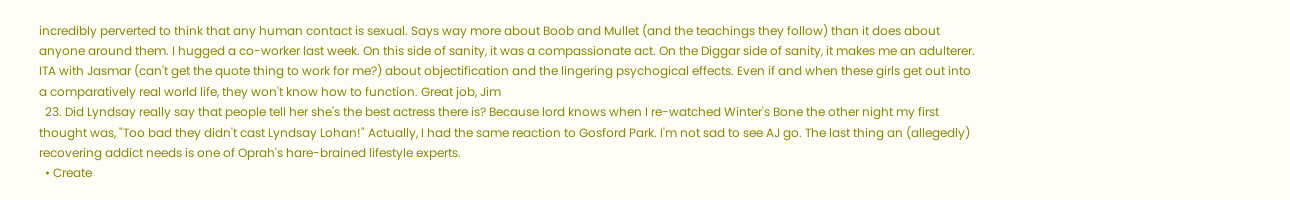incredibly perverted to think that any human contact is sexual. Says way more about Boob and Mullet (and the teachings they follow) than it does about anyone around them. I hugged a co-worker last week. On this side of sanity, it was a compassionate act. On the Diggar side of sanity, it makes me an adulterer. ITA with Jasmar (can't get the quote thing to work for me?) about objectification and the lingering psychogical effects. Even if and when these girls get out into a comparatively real world life, they won't know how to function. Great job, Jim
  23. Did Lyndsay really say that people tell her she's the best actress there is? Because lord knows when I re-watched Winter's Bone the other night my first thought was, "Too bad they didn't cast Lyndsay Lohan!" Actually, I had the same reaction to Gosford Park. I'm not sad to see AJ go. The last thing an (allegedly) recovering addict needs is one of Oprah's hare-brained lifestyle experts.
  • Create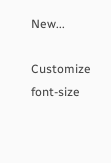New...

Customize font-size